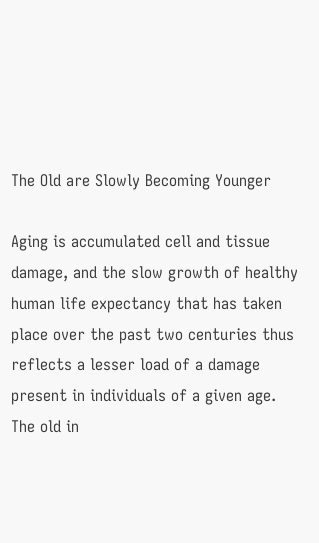The Old are Slowly Becoming Younger

Aging is accumulated cell and tissue damage, and the slow growth of healthy human life expectancy that has taken place over the past two centuries thus reflects a lesser load of a damage present in individuals of a given age. The old in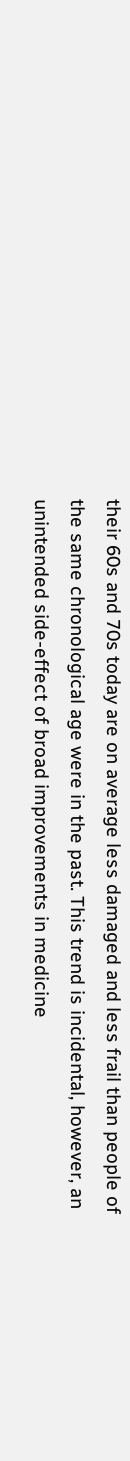their 60s and 70s today are on average less damaged and less frail than people of the same chronological age were in the past. This trend is incidental, however, an unintended side-effect of broad improvements in medicine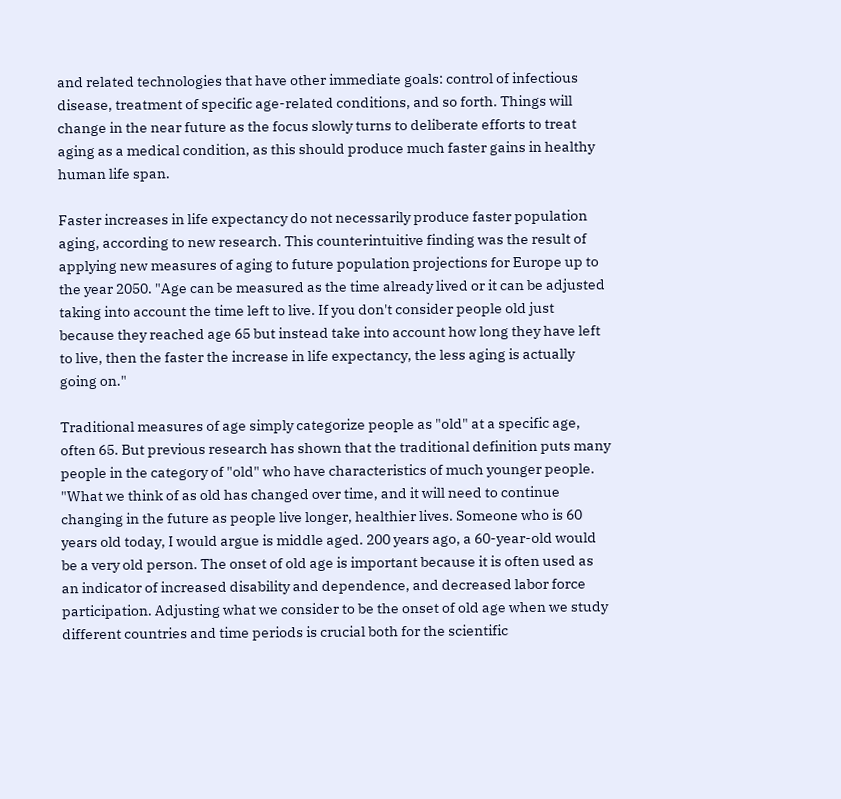and related technologies that have other immediate goals: control of infectious disease, treatment of specific age-related conditions, and so forth. Things will change in the near future as the focus slowly turns to deliberate efforts to treat aging as a medical condition, as this should produce much faster gains in healthy human life span.

Faster increases in life expectancy do not necessarily produce faster population aging, according to new research. This counterintuitive finding was the result of applying new measures of aging to future population projections for Europe up to the year 2050. "Age can be measured as the time already lived or it can be adjusted taking into account the time left to live. If you don't consider people old just because they reached age 65 but instead take into account how long they have left to live, then the faster the increase in life expectancy, the less aging is actually going on."

Traditional measures of age simply categorize people as "old" at a specific age, often 65. But previous research has shown that the traditional definition puts many people in the category of "old" who have characteristics of much younger people. "What we think of as old has changed over time, and it will need to continue changing in the future as people live longer, healthier lives. Someone who is 60 years old today, I would argue is middle aged. 200 years ago, a 60-year-old would be a very old person. The onset of old age is important because it is often used as an indicator of increased disability and dependence, and decreased labor force participation. Adjusting what we consider to be the onset of old age when we study different countries and time periods is crucial both for the scientific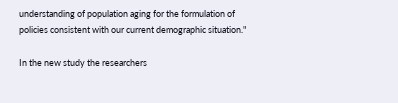understanding of population aging for the formulation of policies consistent with our current demographic situation."

In the new study the researchers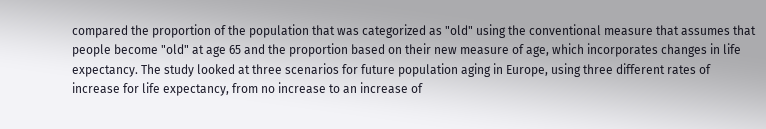compared the proportion of the population that was categorized as "old" using the conventional measure that assumes that people become "old" at age 65 and the proportion based on their new measure of age, which incorporates changes in life expectancy. The study looked at three scenarios for future population aging in Europe, using three different rates of increase for life expectancy, from no increase to an increase of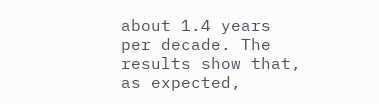about 1.4 years per decade. The results show that, as expected,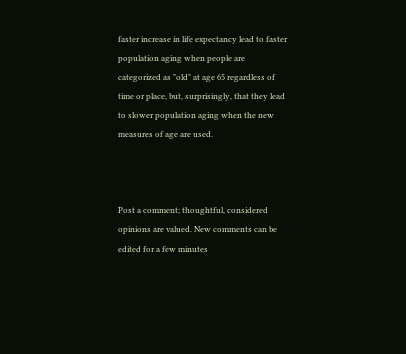faster increase in life expectancy lead to faster population aging when people are categorized as "old" at age 65 regardless of time or place, but, surprisingly, that they lead to slower population aging when the new measures of age are used.



Post a comment; thoughtful, considered opinions are valued. New comments can be edited for a few minutes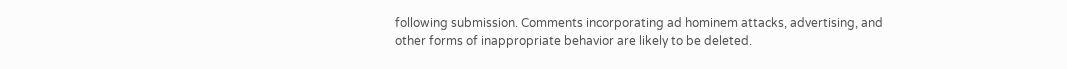following submission. Comments incorporating ad hominem attacks, advertising, and other forms of inappropriate behavior are likely to be deleted.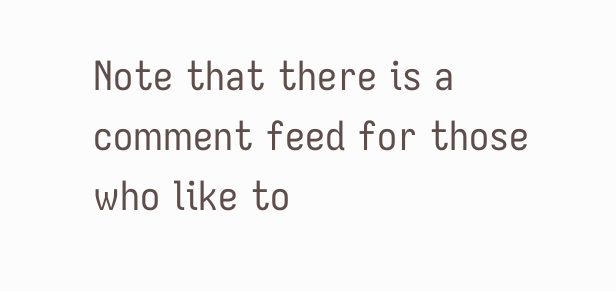Note that there is a comment feed for those who like to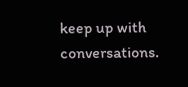keep up with conversations.